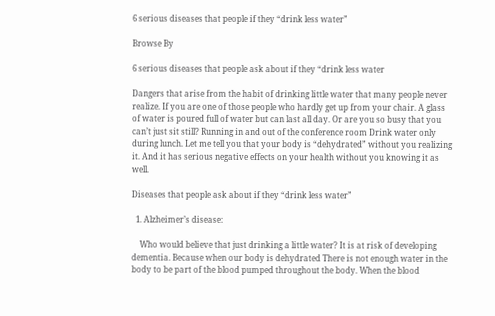6 serious diseases that people if they “drink less water”

Browse By

6 serious diseases that people ask about if they “drink less water

Dangers that arise from the habit of drinking little water that many people never realize. If you are one of those people who hardly get up from your chair. A glass of water is poured full of water but can last all day. Or are you so busy that you can’t just sit still? Running in and out of the conference room Drink water only during lunch. Let me tell you that your body is “dehydrated” without you realizing it. And it has serious negative effects on your health without you knowing it as well.

Diseases that people ask about if they “drink less water”

  1. Alzheimer’s disease:

    Who would believe that just drinking a little water? It is at risk of developing dementia. Because when our body is dehydrated There is not enough water in the body to be part of the blood pumped throughout the body. When the blood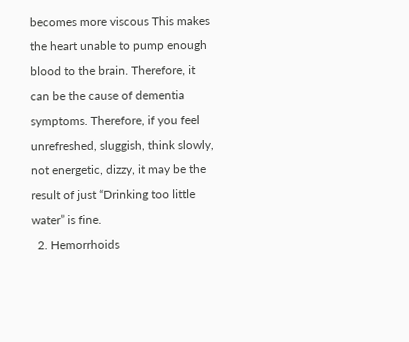becomes more viscous This makes the heart unable to pump enough blood to the brain. Therefore, it can be the cause of dementia symptoms. Therefore, if you feel unrefreshed, sluggish, think slowly, not energetic, dizzy, it may be the result of just “Drinking too little water” is fine.
  2. Hemorrhoids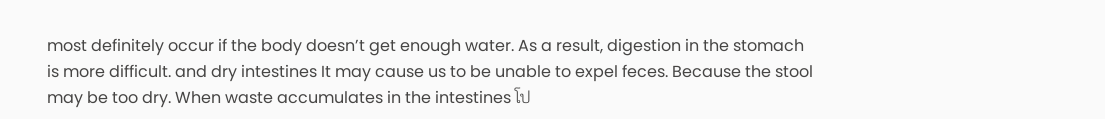most definitely occur if the body doesn’t get enough water. As a result, digestion in the stomach is more difficult. and dry intestines It may cause us to be unable to expel feces. Because the stool may be too dry. When waste accumulates in the intestines โป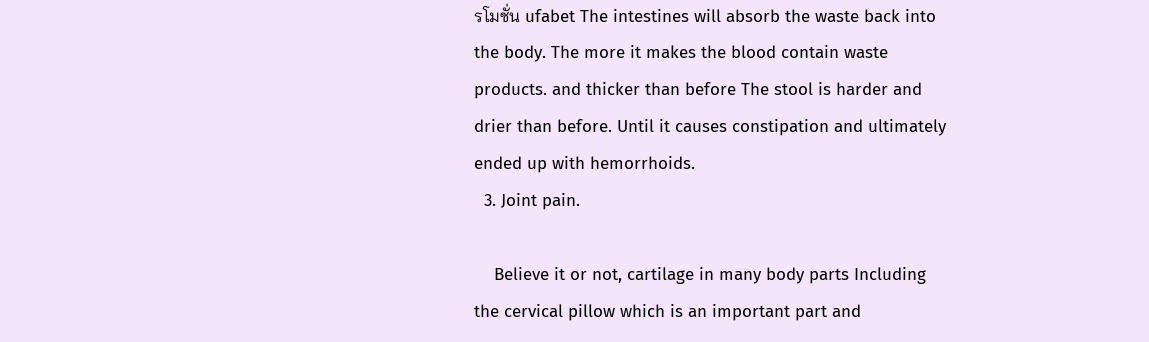รโมชั่น ufabet The intestines will absorb the waste back into the body. The more it makes the blood contain waste products. and thicker than before The stool is harder and drier than before. Until it causes constipation and ultimately ended up with hemorrhoids.
  3. Joint pain.

    Believe it or not, cartilage in many body parts Including the cervical pillow which is an important part and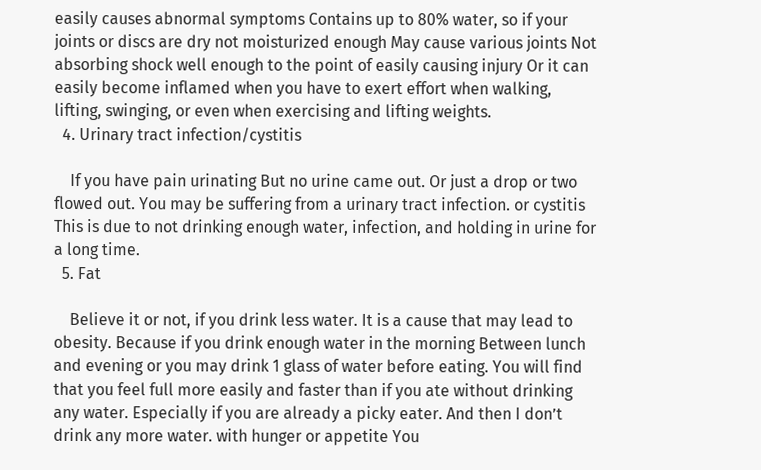easily causes abnormal symptoms Contains up to 80% water, so if your joints or discs are dry not moisturized enough May cause various joints Not absorbing shock well enough to the point of easily causing injury Or it can easily become inflamed when you have to exert effort when walking, lifting, swinging, or even when exercising and lifting weights.
  4. Urinary tract infection/cystitis

    If you have pain urinating But no urine came out. Or just a drop or two flowed out. You may be suffering from a urinary tract infection. or cystitis This is due to not drinking enough water, infection, and holding in urine for a long time.
  5. Fat

    Believe it or not, if you drink less water. It is a cause that may lead to obesity. Because if you drink enough water in the morning Between lunch and evening or you may drink 1 glass of water before eating. You will find that you feel full more easily and faster than if you ate without drinking any water. Especially if you are already a picky eater. And then I don’t drink any more water. with hunger or appetite You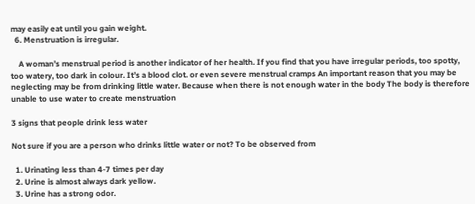may easily eat until you gain weight.
  6. Menstruation is irregular.

    A woman’s menstrual period is another indicator of her health. If you find that you have irregular periods, too spotty, too watery, too dark in colour. It’s a blood clot. or even severe menstrual cramps An important reason that you may be neglecting may be from drinking little water. Because when there is not enough water in the body The body is therefore unable to use water to create menstruation

3 signs that people drink less water

Not sure if you are a person who drinks little water or not? To be observed from

  1. Urinating less than 4-7 times per day
  2. Urine is almost always dark yellow.
  3. Urine has a strong odor.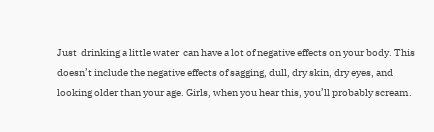Just  drinking a little water  can have a lot of negative effects on your body. This doesn’t include the negative effects of sagging, dull, dry skin, dry eyes, and looking older than your age. Girls, when you hear this, you’ll probably scream.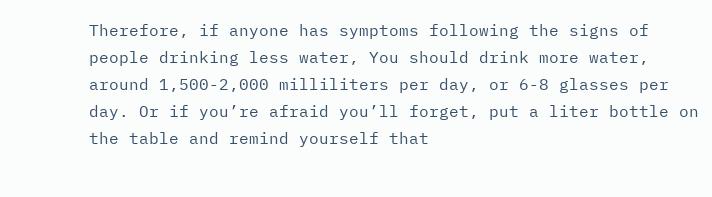Therefore, if anyone has symptoms following the signs of people drinking less water, You should drink more water, around 1,500-2,000 milliliters per day, or 6-8 glasses per day. Or if you’re afraid you’ll forget, put a liter bottle on the table and remind yourself that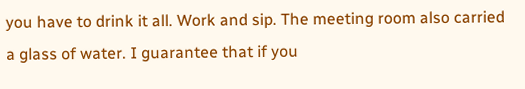you have to drink it all. Work and sip. The meeting room also carried a glass of water. I guarantee that if you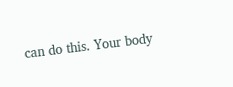can do this. Your body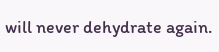will never dehydrate again.